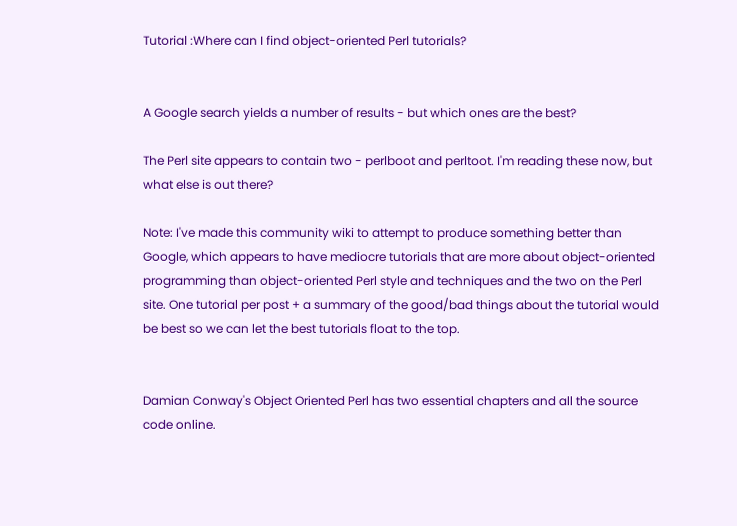Tutorial :Where can I find object-oriented Perl tutorials?


A Google search yields a number of results - but which ones are the best?

The Perl site appears to contain two - perlboot and perltoot. I'm reading these now, but what else is out there?

Note: I've made this community wiki to attempt to produce something better than Google, which appears to have mediocre tutorials that are more about object-oriented programming than object-oriented Perl style and techniques and the two on the Perl site. One tutorial per post + a summary of the good/bad things about the tutorial would be best so we can let the best tutorials float to the top.


Damian Conway's Object Oriented Perl has two essential chapters and all the source code online.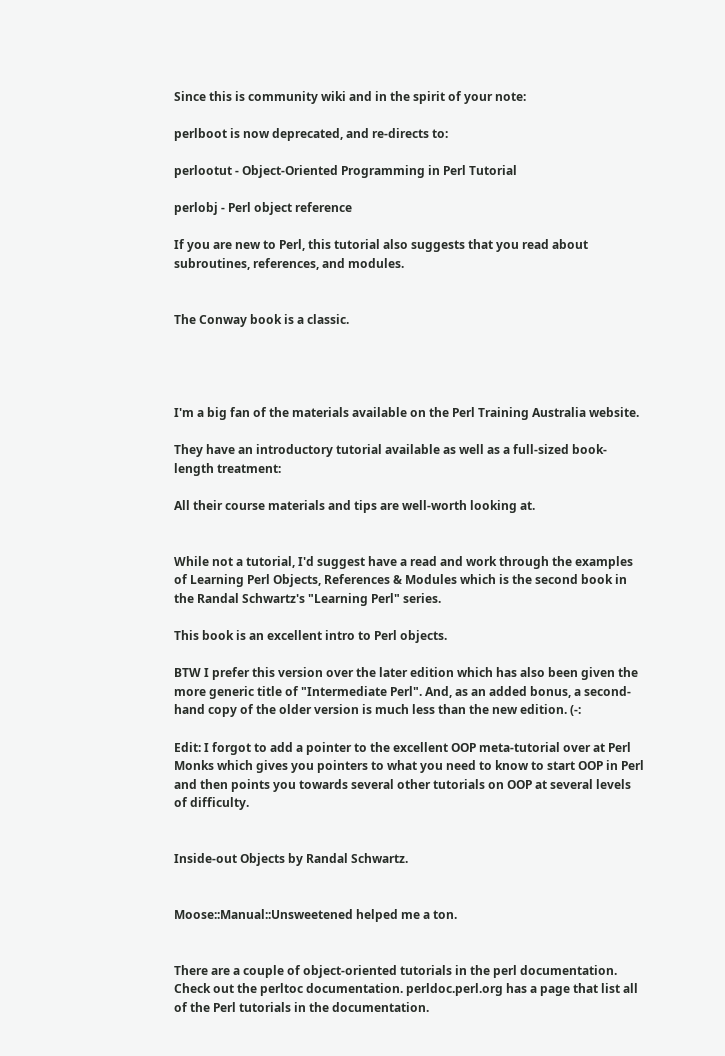Since this is community wiki and in the spirit of your note:

perlboot is now deprecated, and re-directs to:

perlootut - Object-Oriented Programming in Perl Tutorial

perlobj - Perl object reference

If you are new to Perl, this tutorial also suggests that you read about subroutines, references, and modules.


The Conway book is a classic.




I'm a big fan of the materials available on the Perl Training Australia website.

They have an introductory tutorial available as well as a full-sized book-length treatment:

All their course materials and tips are well-worth looking at.


While not a tutorial, I'd suggest have a read and work through the examples of Learning Perl Objects, References & Modules which is the second book in the Randal Schwartz's "Learning Perl" series.

This book is an excellent intro to Perl objects.

BTW I prefer this version over the later edition which has also been given the more generic title of "Intermediate Perl". And, as an added bonus, a second-hand copy of the older version is much less than the new edition. (-:

Edit: I forgot to add a pointer to the excellent OOP meta-tutorial over at Perl Monks which gives you pointers to what you need to know to start OOP in Perl and then points you towards several other tutorials on OOP at several levels of difficulty.


Inside-out Objects by Randal Schwartz.


Moose::Manual::Unsweetened helped me a ton.


There are a couple of object-oriented tutorials in the perl documentation. Check out the perltoc documentation. perldoc.perl.org has a page that list all of the Perl tutorials in the documentation.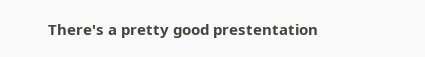There's a pretty good prestentation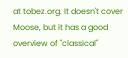at tobez.org. It doesn't cover Moose, but it has a good overview of "classical"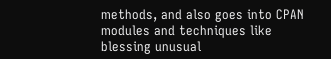methods, and also goes into CPAN modules and techniques like blessing unusual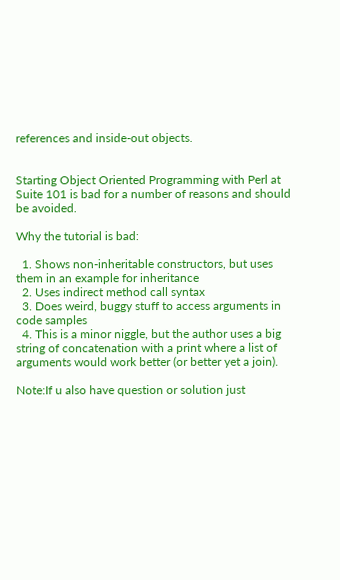references and inside-out objects.


Starting Object Oriented Programming with Perl at Suite 101 is bad for a number of reasons and should be avoided.

Why the tutorial is bad:

  1. Shows non-inheritable constructors, but uses them in an example for inheritance
  2. Uses indirect method call syntax
  3. Does weird, buggy stuff to access arguments in code samples
  4. This is a minor niggle, but the author uses a big string of concatenation with a print where a list of arguments would work better (or better yet a join).

Note:If u also have question or solution just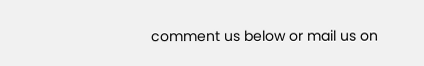comment us below or mail us on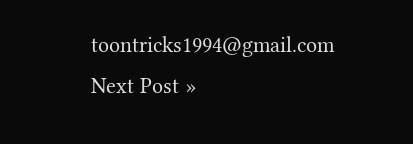toontricks1994@gmail.com
Next Post »